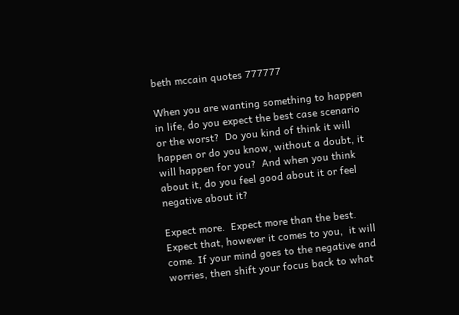beth mccain quotes 777777

When you are wanting something to happen in life, do you expect the best case scenario or the worst?  Do you kind of think it will happen or do you know, without a doubt, it will happen for you?  And when you think about it, do you feel good about it or feel negative about it?

Expect more.  Expect more than the best. Expect that, however it comes to you,  it will come. If your mind goes to the negative and worries, then shift your focus back to what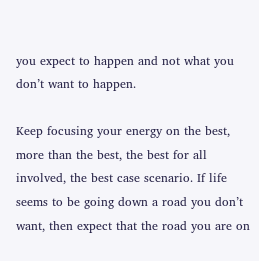you expect to happen and not what you don’t want to happen.

Keep focusing your energy on the best, more than the best, the best for all involved, the best case scenario. If life seems to be going down a road you don’t want, then expect that the road you are on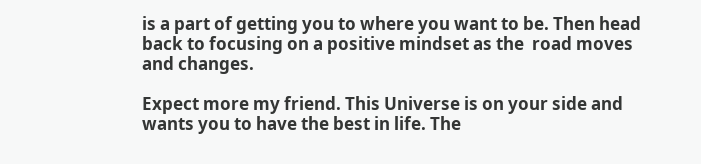is a part of getting you to where you want to be. Then head back to focusing on a positive mindset as the  road moves and changes.

Expect more my friend. This Universe is on your side and wants you to have the best in life. The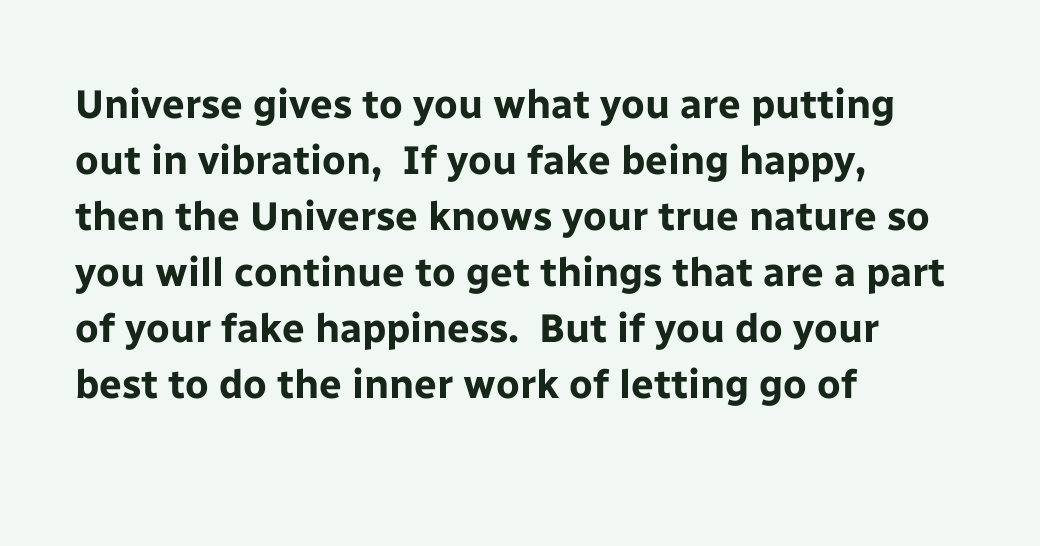Universe gives to you what you are putting out in vibration,  If you fake being happy, then the Universe knows your true nature so you will continue to get things that are a part of your fake happiness.  But if you do your best to do the inner work of letting go of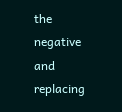the negative and replacing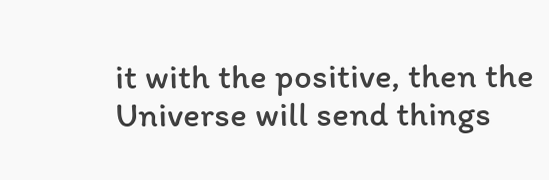it with the positive, then the Universe will send things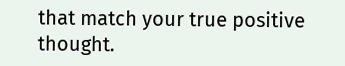that match your true positive thought.